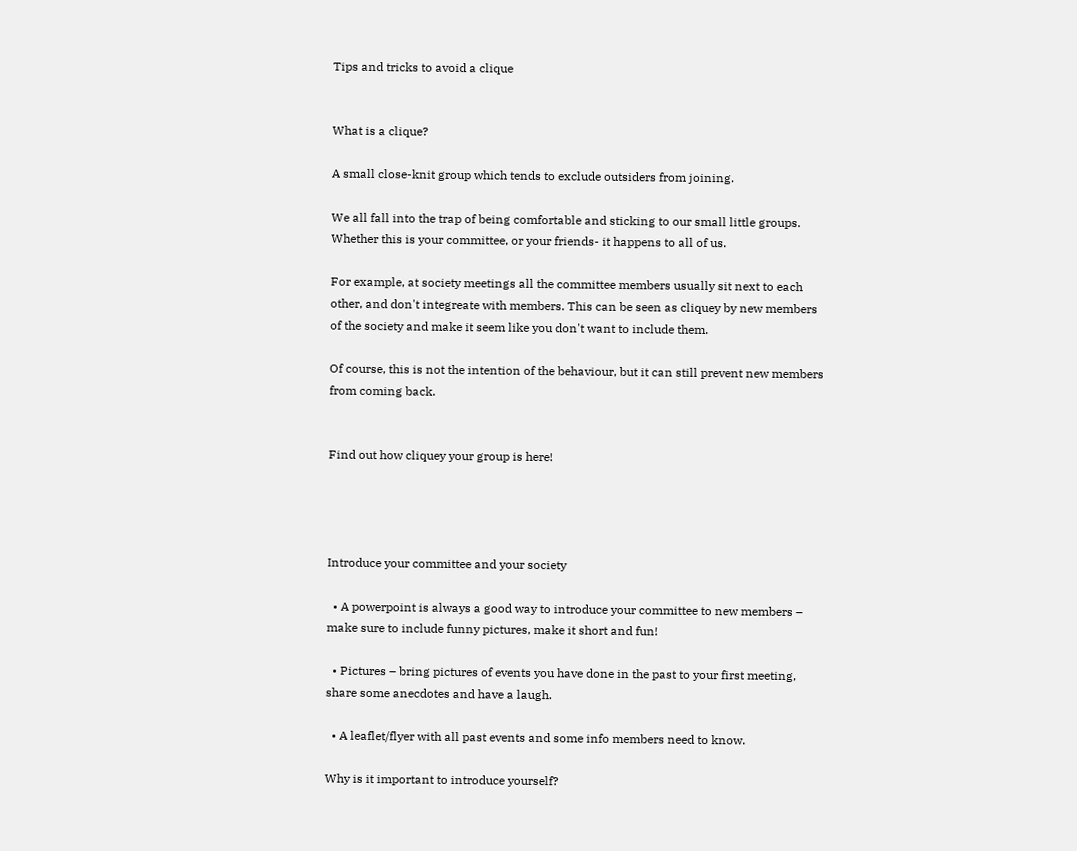Tips and tricks to avoid a clique


What is a clique?

A small close-knit group which tends to exclude outsiders from joining.

We all fall into the trap of being comfortable and sticking to our small little groups. Whether this is your committee, or your friends- it happens to all of us.

For example, at society meetings all the committee members usually sit next to each other, and don't integreate with members. This can be seen as cliquey by new members of the society and make it seem like you don't want to include them.

Of course, this is not the intention of the behaviour, but it can still prevent new members from coming back.


Find out how cliquey your group is here!




Introduce your committee and your society

  • A powerpoint is always a good way to introduce your committee to new members – make sure to include funny pictures, make it short and fun!

  • Pictures – bring pictures of events you have done in the past to your first meeting, share some anecdotes and have a laugh.

  • A leaflet/flyer with all past events and some info members need to know.

Why is it important to introduce yourself?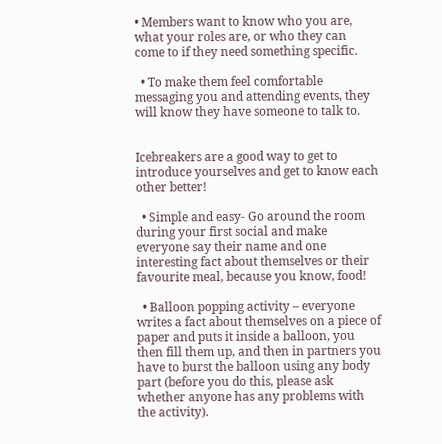• Members want to know who you are, what your roles are, or who they can come to if they need something specific.

  • To make them feel comfortable messaging you and attending events, they will know they have someone to talk to.


Icebreakers are a good way to get to introduce yourselves and get to know each other better!

  • Simple and easy- Go around the room during your first social and make everyone say their name and one interesting fact about themselves or their favourite meal, because you know, food!

  • Balloon popping activity – everyone writes a fact about themselves on a piece of paper and puts it inside a balloon, you then fill them up, and then in partners you have to burst the balloon using any body part (before you do this, please ask whether anyone has any problems with the activity).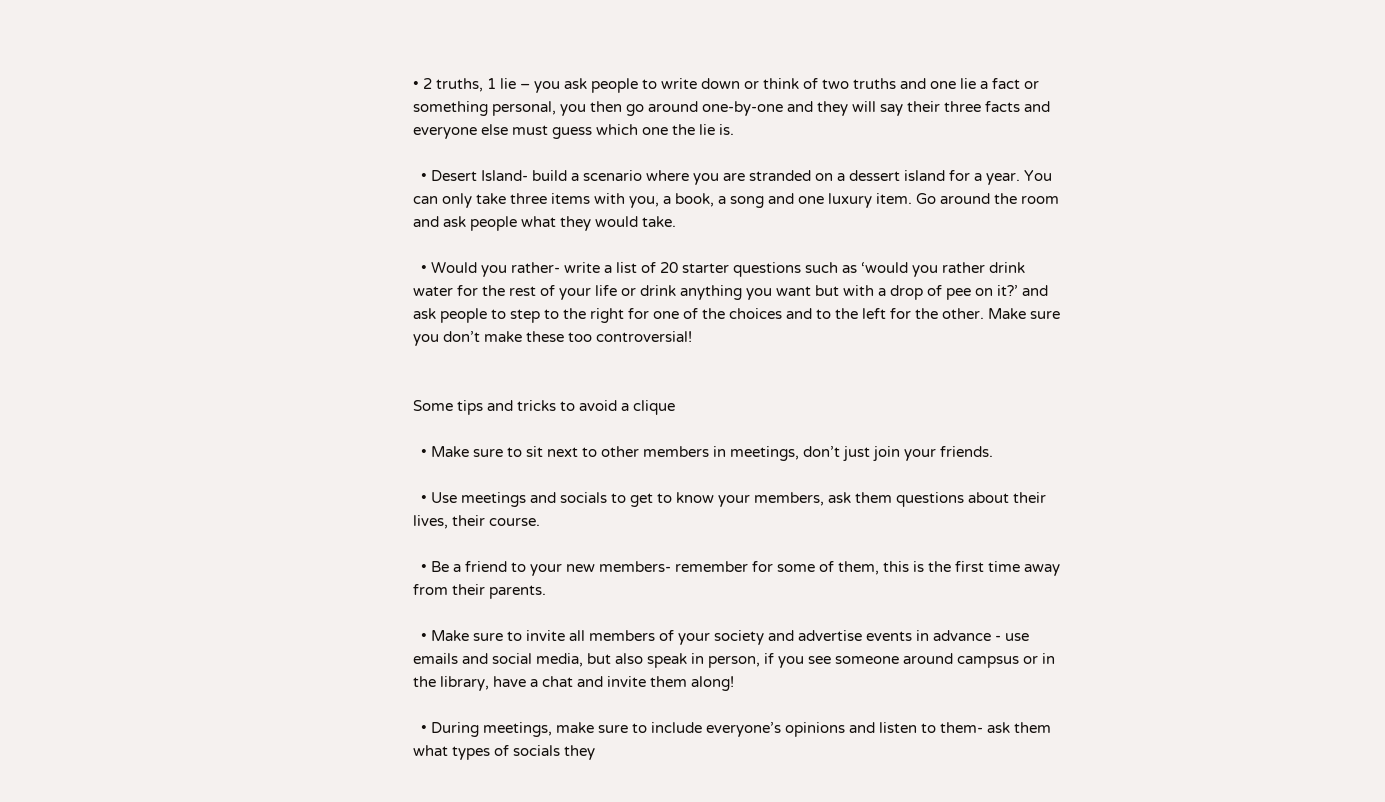• 2 truths, 1 lie – you ask people to write down or think of two truths and one lie a fact or something personal, you then go around one-by-one and they will say their three facts and everyone else must guess which one the lie is.

  • Desert Island- build a scenario where you are stranded on a dessert island for a year. You can only take three items with you, a book, a song and one luxury item. Go around the room and ask people what they would take.

  • Would you rather- write a list of 20 starter questions such as ‘would you rather drink water for the rest of your life or drink anything you want but with a drop of pee on it?’ and ask people to step to the right for one of the choices and to the left for the other. Make sure you don’t make these too controversial!


Some tips and tricks to avoid a clique

  • Make sure to sit next to other members in meetings, don’t just join your friends.

  • Use meetings and socials to get to know your members, ask them questions about their lives, their course.

  • Be a friend to your new members- remember for some of them, this is the first time away from their parents.

  • Make sure to invite all members of your society and advertise events in advance - use emails and social media, but also speak in person, if you see someone around campsus or in the library, have a chat and invite them along!

  • During meetings, make sure to include everyone’s opinions and listen to them- ask them what types of socials they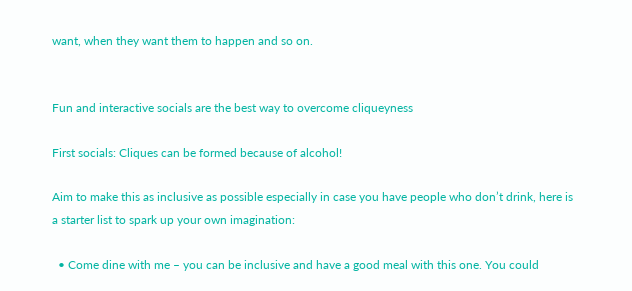want, when they want them to happen and so on.


Fun and interactive socials are the best way to overcome cliqueyness

First socials: Cliques can be formed because of alcohol!

Aim to make this as inclusive as possible especially in case you have people who don’t drink, here is a starter list to spark up your own imagination:

  • Come dine with me – you can be inclusive and have a good meal with this one. You could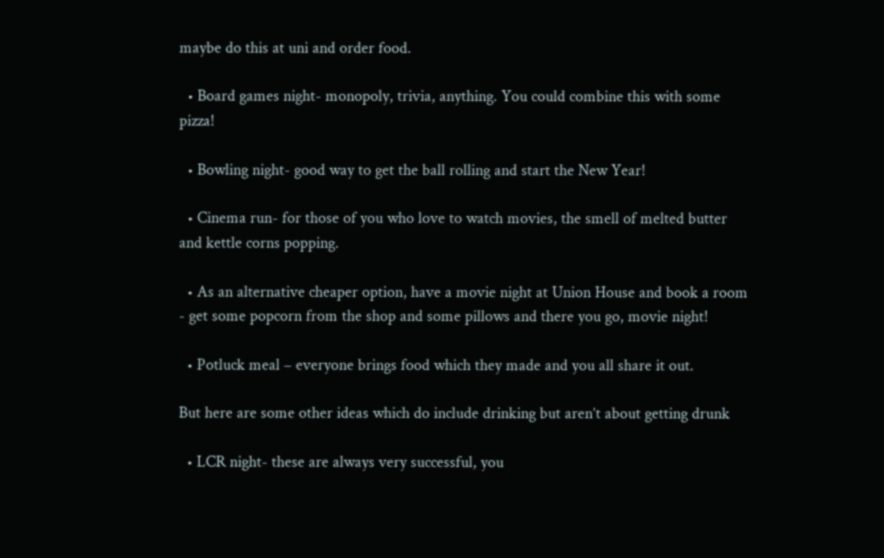maybe do this at uni and order food.

  • Board games night- monopoly, trivia, anything. You could combine this with some pizza!

  • Bowling night- good way to get the ball rolling and start the New Year!

  • Cinema run- for those of you who love to watch movies, the smell of melted butter and kettle corns popping.

  • As an alternative cheaper option, have a movie night at Union House and book a room - get some popcorn from the shop and some pillows and there you go, movie night!

  • Potluck meal – everyone brings food which they made and you all share it out.

But here are some other ideas which do include drinking but aren’t about getting drunk

  • LCR night- these are always very successful, you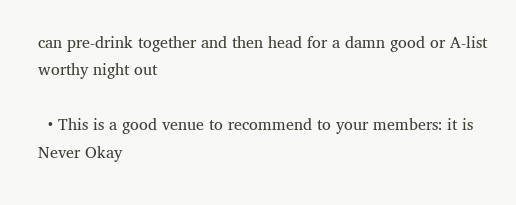can pre-drink together and then head for a damn good or A-list worthy night out

  • This is a good venue to recommend to your members: it is Never Okay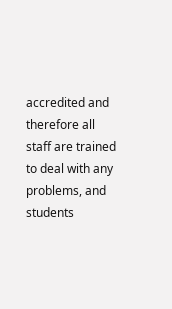accredited and therefore all staff are trained to deal with any problems, and students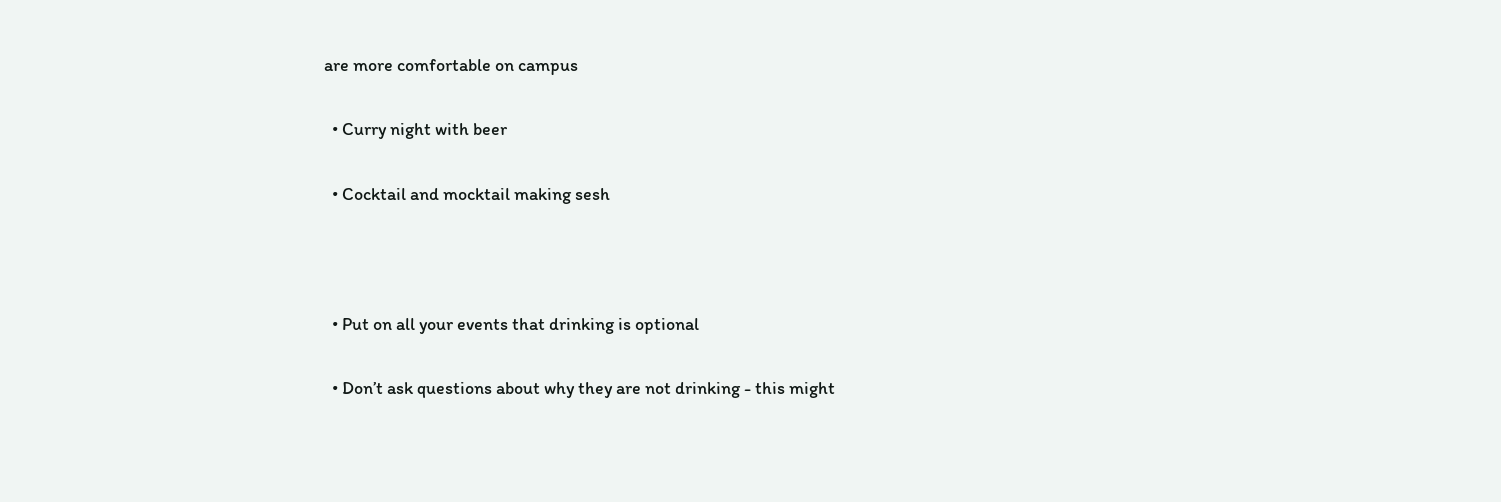are more comfortable on campus

  • Curry night with beer

  • Cocktail and mocktail making sesh



  • Put on all your events that drinking is optional

  • Don’t ask questions about why they are not drinking - this might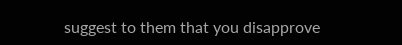suggest to them that you disapprove